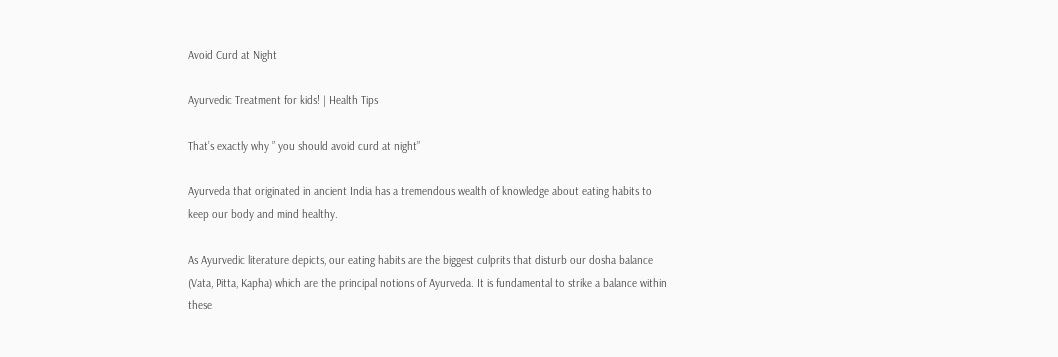Avoid Curd at Night

Ayurvedic Treatment for kids! | Health Tips

That’s exactly why ” you should avoid curd at night”

Ayurveda that originated in ancient India has a tremendous wealth of knowledge about eating habits to keep our body and mind healthy.

As Ayurvedic literature depicts, our eating habits are the biggest culprits that disturb our dosha balance (Vata, Pitta, Kapha) which are the principal notions of Ayurveda. It is fundamental to strike a balance within these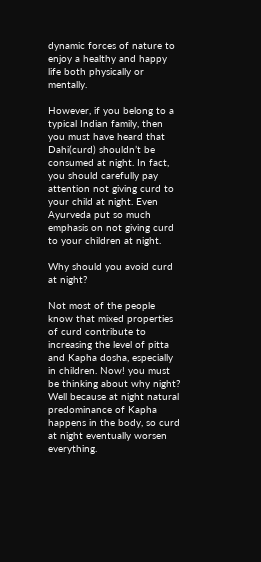dynamic forces of nature to enjoy a healthy and happy life both physically or mentally.

However, if you belong to a typical Indian family, then you must have heard that Dahi(curd) shouldn’t be consumed at night. In fact, you should carefully pay attention not giving curd to your child at night. Even Ayurveda put so much emphasis on not giving curd to your children at night.

Why should you avoid curd at night?

Not most of the people know that mixed properties of curd contribute to increasing the level of pitta and Kapha dosha, especially in children. Now! you must be thinking about why night? Well because at night natural predominance of Kapha happens in the body, so curd at night eventually worsen everything.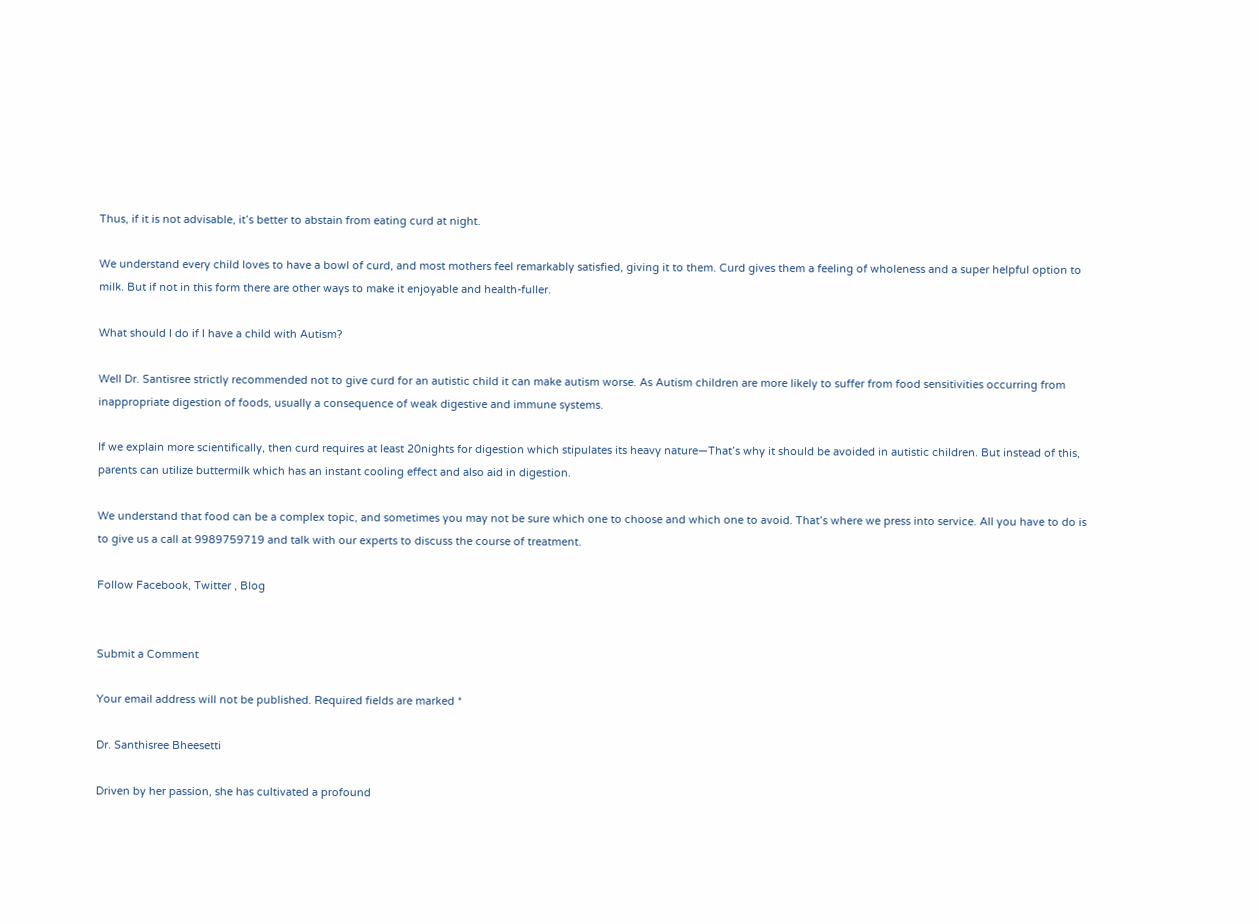Thus, if it is not advisable, it’s better to abstain from eating curd at night.

We understand every child loves to have a bowl of curd, and most mothers feel remarkably satisfied, giving it to them. Curd gives them a feeling of wholeness and a super helpful option to milk. But if not in this form there are other ways to make it enjoyable and health-fuller.

What should I do if I have a child with Autism?

Well Dr. Santisree strictly recommended not to give curd for an autistic child it can make autism worse. As Autism children are more likely to suffer from food sensitivities occurring from inappropriate digestion of foods, usually a consequence of weak digestive and immune systems.

If we explain more scientifically, then curd requires at least 20nights for digestion which stipulates its heavy nature—That’s why it should be avoided in autistic children. But instead of this, parents can utilize buttermilk which has an instant cooling effect and also aid in digestion.

We understand that food can be a complex topic, and sometimes you may not be sure which one to choose and which one to avoid. That’s where we press into service. All you have to do is to give us a call at 9989759719 and talk with our experts to discuss the course of treatment.

Follow Facebook, Twitter , Blog


Submit a Comment

Your email address will not be published. Required fields are marked *

Dr. Santhisree Bheesetti

Driven by her passion, she has cultivated a profound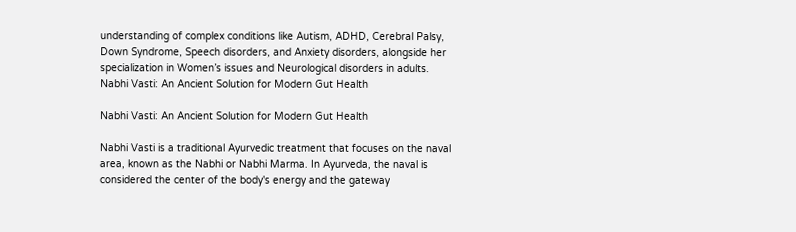understanding of complex conditions like Autism, ADHD, Cerebral Palsy, Down Syndrome, Speech disorders, and Anxiety disorders, alongside her specialization in Women’s issues and Neurological disorders in adults.
Nabhi Vasti: An Ancient Solution for Modern Gut Health

Nabhi Vasti: An Ancient Solution for Modern Gut Health

Nabhi Vasti is a traditional Ayurvedic treatment that focuses on the naval area, known as the Nabhi or Nabhi Marma. In Ayurveda, the naval is considered the center of the body's energy and the gateway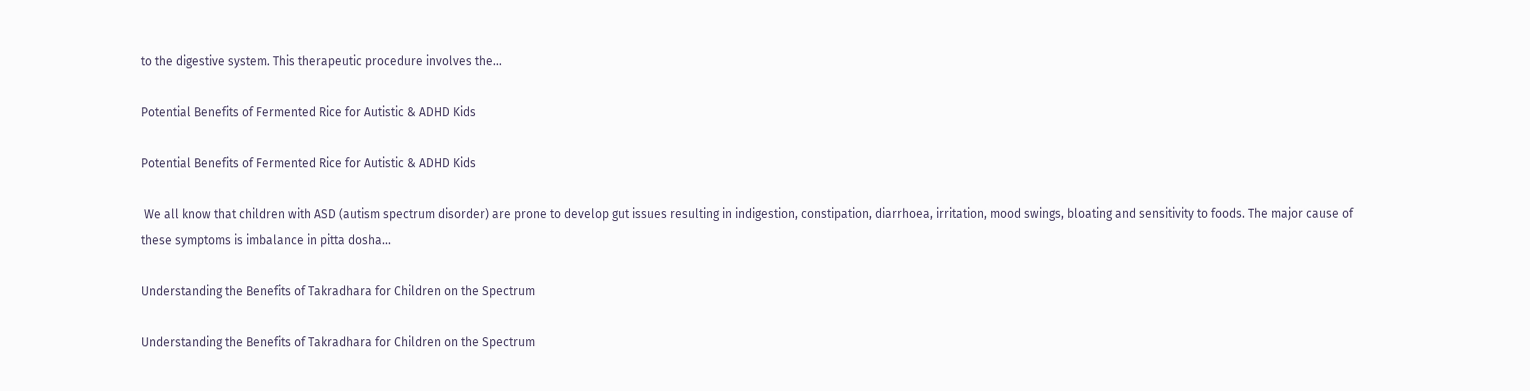to the digestive system. This therapeutic procedure involves the...

Potential Benefits of Fermented Rice for Autistic & ADHD Kids

Potential Benefits of Fermented Rice for Autistic & ADHD Kids

 We all know that children with ASD (autism spectrum disorder) are prone to develop gut issues resulting in indigestion, constipation, diarrhoea, irritation, mood swings, bloating and sensitivity to foods. The major cause of these symptoms is imbalance in pitta dosha...

Understanding the Benefits of Takradhara for Children on the Spectrum

Understanding the Benefits of Takradhara for Children on the Spectrum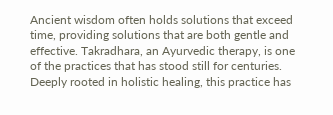Ancient wisdom often holds solutions that exceed time, providing solutions that are both gentle and effective. Takradhara, an Ayurvedic therapy, is one of the practices that has stood still for centuries. Deeply rooted in holistic healing, this practice has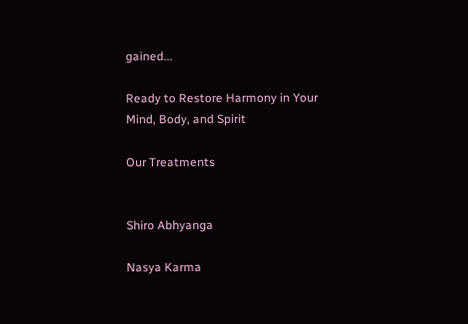gained...

Ready to Restore Harmony in Your Mind, Body, and Spirit

Our Treatments


Shiro Abhyanga

Nasya Karma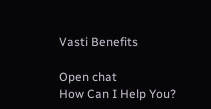Vasti Benefits

Open chat
How Can I Help You?